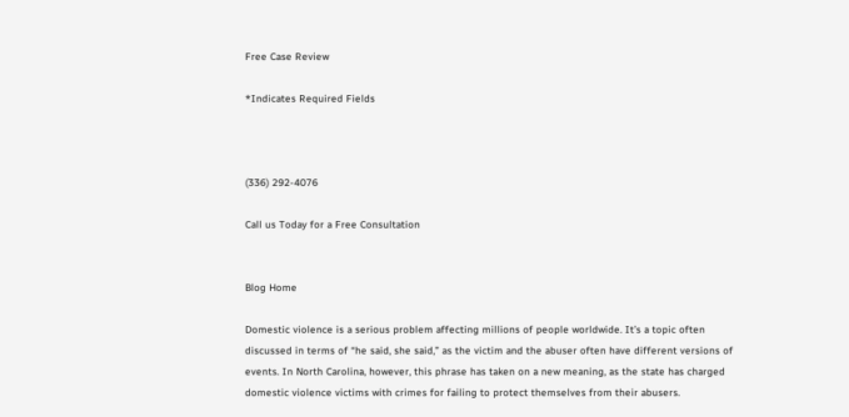Free Case Review

*Indicates Required Fields



(336) 292-4076

Call us Today for a Free Consultation


Blog Home

Domestic violence is a serious problem affecting millions of people worldwide. It’s a topic often discussed in terms of “he said, she said,” as the victim and the abuser often have different versions of events. In North Carolina, however, this phrase has taken on a new meaning, as the state has charged domestic violence victims with crimes for failing to protect themselves from their abusers.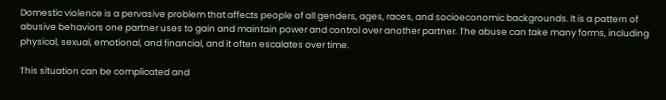Domestic violence is a pervasive problem that affects people of all genders, ages, races, and socioeconomic backgrounds. It is a pattern of abusive behaviors one partner uses to gain and maintain power and control over another partner. The abuse can take many forms, including physical, sexual, emotional, and financial, and it often escalates over time.

This situation can be complicated and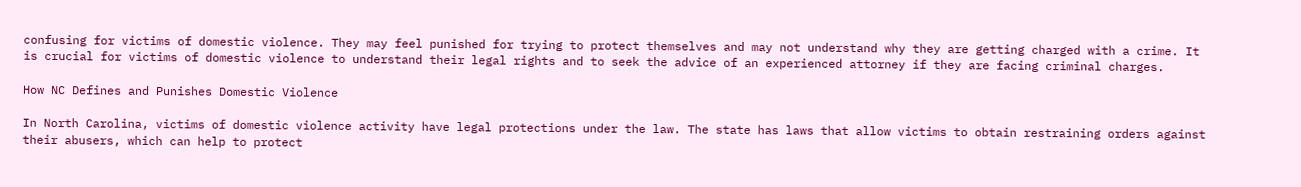confusing for victims of domestic violence. They may feel punished for trying to protect themselves and may not understand why they are getting charged with a crime. It is crucial for victims of domestic violence to understand their legal rights and to seek the advice of an experienced attorney if they are facing criminal charges.

How NC Defines and Punishes Domestic Violence

In North Carolina, victims of domestic violence activity have legal protections under the law. The state has laws that allow victims to obtain restraining orders against their abusers, which can help to protect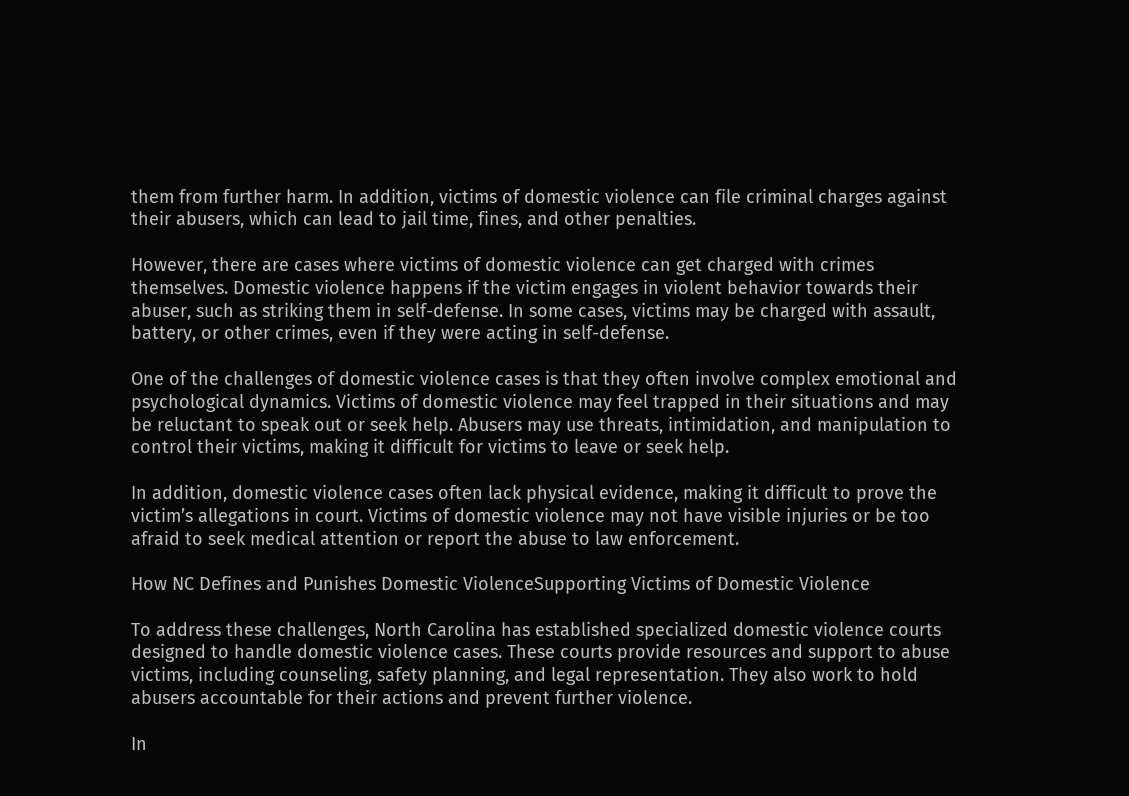them from further harm. In addition, victims of domestic violence can file criminal charges against their abusers, which can lead to jail time, fines, and other penalties.

However, there are cases where victims of domestic violence can get charged with crimes themselves. Domestic violence happens if the victim engages in violent behavior towards their abuser, such as striking them in self-defense. In some cases, victims may be charged with assault, battery, or other crimes, even if they were acting in self-defense.

One of the challenges of domestic violence cases is that they often involve complex emotional and psychological dynamics. Victims of domestic violence may feel trapped in their situations and may be reluctant to speak out or seek help. Abusers may use threats, intimidation, and manipulation to control their victims, making it difficult for victims to leave or seek help.

In addition, domestic violence cases often lack physical evidence, making it difficult to prove the victim’s allegations in court. Victims of domestic violence may not have visible injuries or be too afraid to seek medical attention or report the abuse to law enforcement.

How NC Defines and Punishes Domestic ViolenceSupporting Victims of Domestic Violence

To address these challenges, North Carolina has established specialized domestic violence courts designed to handle domestic violence cases. These courts provide resources and support to abuse victims, including counseling, safety planning, and legal representation. They also work to hold abusers accountable for their actions and prevent further violence.

In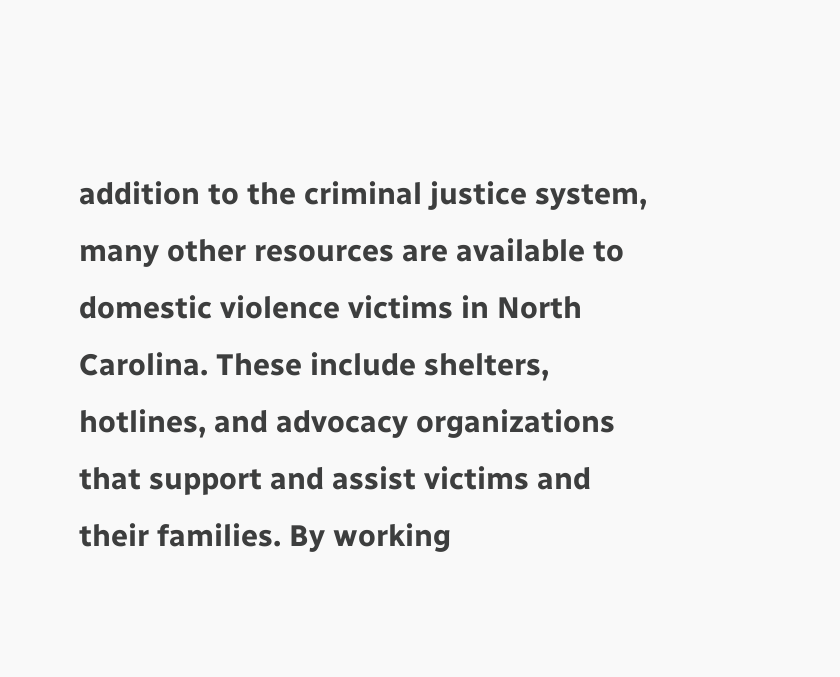addition to the criminal justice system, many other resources are available to domestic violence victims in North Carolina. These include shelters, hotlines, and advocacy organizations that support and assist victims and their families. By working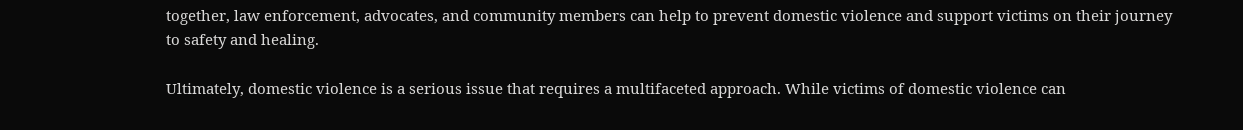together, law enforcement, advocates, and community members can help to prevent domestic violence and support victims on their journey to safety and healing.

Ultimately, domestic violence is a serious issue that requires a multifaceted approach. While victims of domestic violence can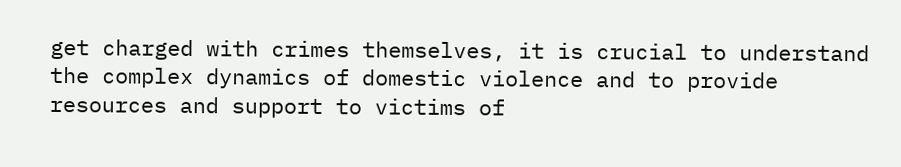get charged with crimes themselves, it is crucial to understand the complex dynamics of domestic violence and to provide resources and support to victims of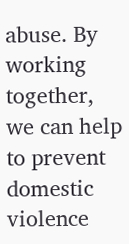abuse. By working together, we can help to prevent domestic violence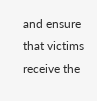and ensure that victims receive the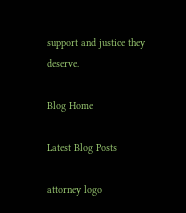support and justice they deserve.

Blog Home

Latest Blog Posts

attorney logo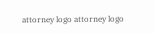attorney logo attorney logo